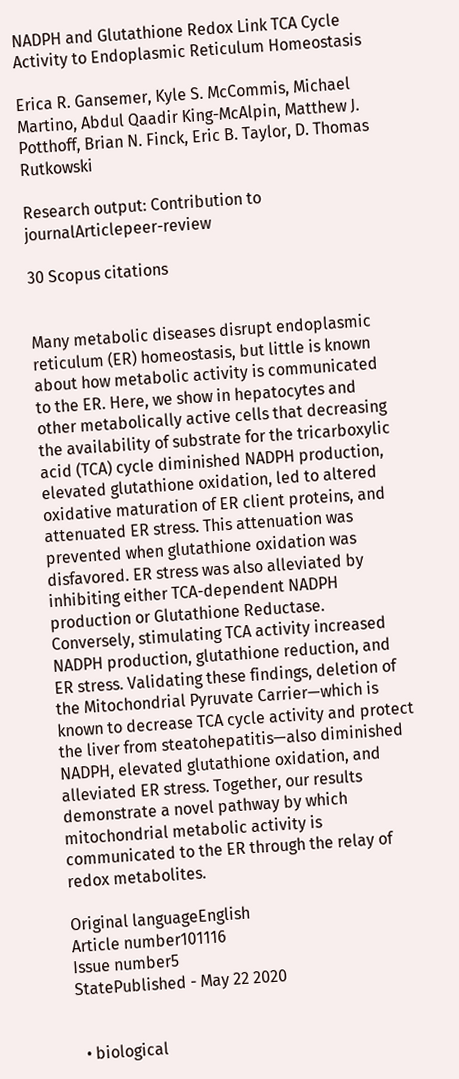NADPH and Glutathione Redox Link TCA Cycle Activity to Endoplasmic Reticulum Homeostasis

Erica R. Gansemer, Kyle S. McCommis, Michael Martino, Abdul Qaadir King-McAlpin, Matthew J. Potthoff, Brian N. Finck, Eric B. Taylor, D. Thomas Rutkowski

Research output: Contribution to journalArticlepeer-review

30 Scopus citations


Many metabolic diseases disrupt endoplasmic reticulum (ER) homeostasis, but little is known about how metabolic activity is communicated to the ER. Here, we show in hepatocytes and other metabolically active cells that decreasing the availability of substrate for the tricarboxylic acid (TCA) cycle diminished NADPH production, elevated glutathione oxidation, led to altered oxidative maturation of ER client proteins, and attenuated ER stress. This attenuation was prevented when glutathione oxidation was disfavored. ER stress was also alleviated by inhibiting either TCA-dependent NADPH production or Glutathione Reductase. Conversely, stimulating TCA activity increased NADPH production, glutathione reduction, and ER stress. Validating these findings, deletion of the Mitochondrial Pyruvate Carrier—which is known to decrease TCA cycle activity and protect the liver from steatohepatitis—also diminished NADPH, elevated glutathione oxidation, and alleviated ER stress. Together, our results demonstrate a novel pathway by which mitochondrial metabolic activity is communicated to the ER through the relay of redox metabolites.

Original languageEnglish
Article number101116
Issue number5
StatePublished - May 22 2020


  • biological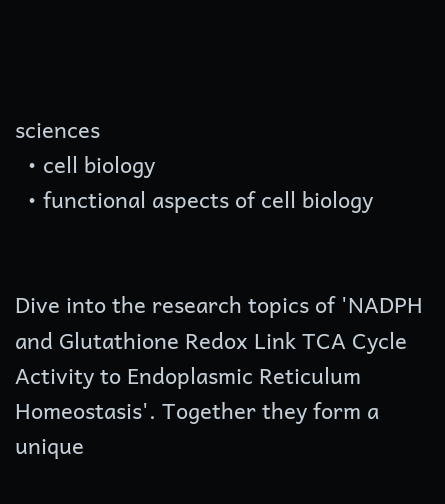sciences
  • cell biology
  • functional aspects of cell biology


Dive into the research topics of 'NADPH and Glutathione Redox Link TCA Cycle Activity to Endoplasmic Reticulum Homeostasis'. Together they form a unique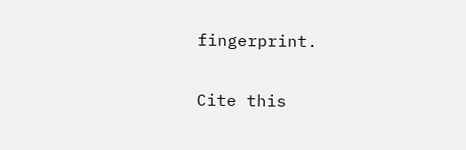fingerprint.

Cite this